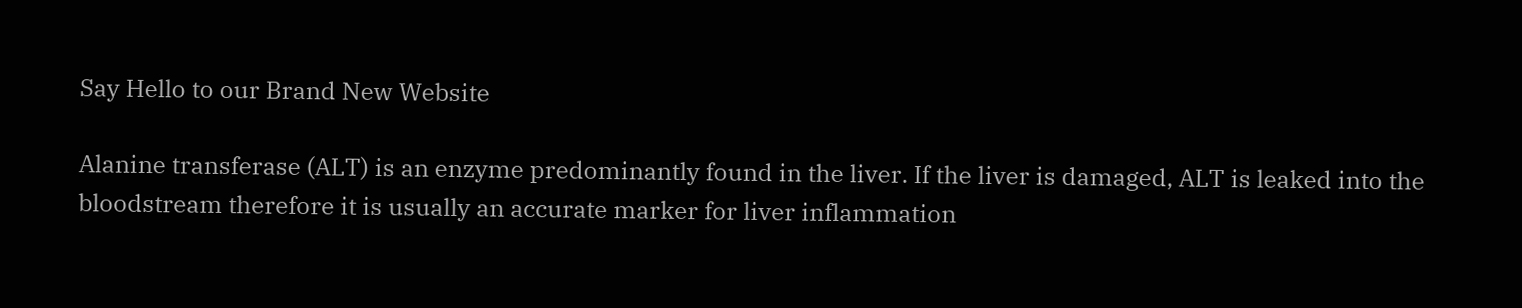Say Hello to our Brand New Website

Alanine transferase (ALT) is an enzyme predominantly found in the liver. If the liver is damaged, ALT is leaked into the bloodstream therefore it is usually an accurate marker for liver inflammation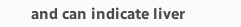and can indicate liver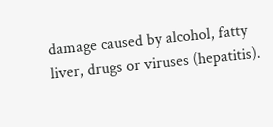damage caused by alcohol, fatty liver, drugs or viruses (hepatitis).